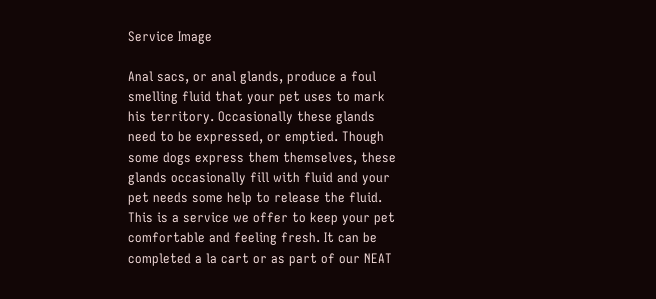Service Image

Anal sacs, or anal glands, produce a foul smelling fluid that your pet uses to mark his territory. Occasionally these glands need to be expressed, or emptied. Though some dogs express them themselves, these glands occasionally fill with fluid and your pet needs some help to release the fluid. This is a service we offer to keep your pet comfortable and feeling fresh. It can be completed a la cart or as part of our NEAT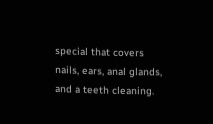special that covers nails, ears, anal glands, and a teeth cleaning.